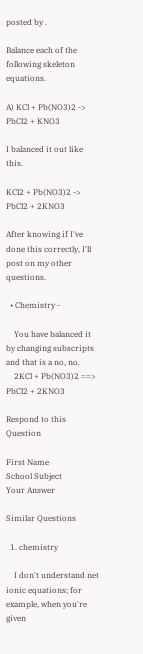posted by .

Balance each of the following skeleton equations.

A) KCl + Pb(NO3)2 -> PbCl2 + KNO3

I balanced it out like this.

KCl2 + Pb(NO3)2 -> PbCl2 + 2KNO3

After knowing if I've done this correctly, I'll post on my other questions.

  • Chemistry -

    You have balanced it by changing subscripts and that is a no, no.
    2KCl + Pb(NO3)2 ==> PbCl2 + 2KNO3

Respond to this Question

First Name
School Subject
Your Answer

Similar Questions

  1. chemistry

    I don't understand net ionic equations; for example, when you're given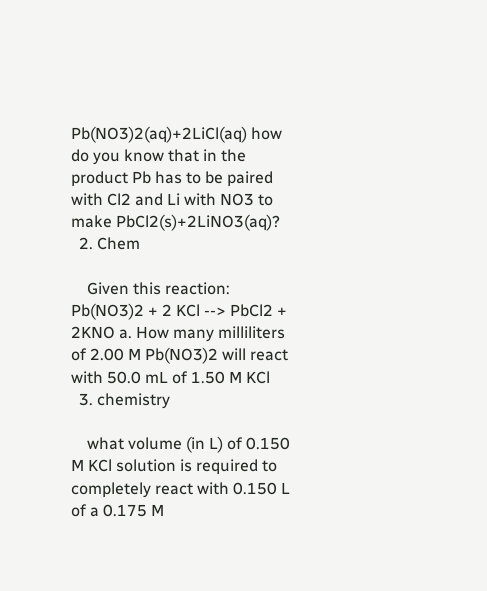Pb(NO3)2(aq)+2LiCl(aq) how do you know that in the product Pb has to be paired with Cl2 and Li with NO3 to make PbCl2(s)+2LiNO3(aq)?
  2. Chem

    Given this reaction: Pb(NO3)2 + 2 KCl --> PbCl2 + 2KNO a. How many milliliters of 2.00 M Pb(NO3)2 will react with 50.0 mL of 1.50 M KCl
  3. chemistry

    what volume (in L) of 0.150 M KCl solution is required to completely react with 0.150 L of a 0.175 M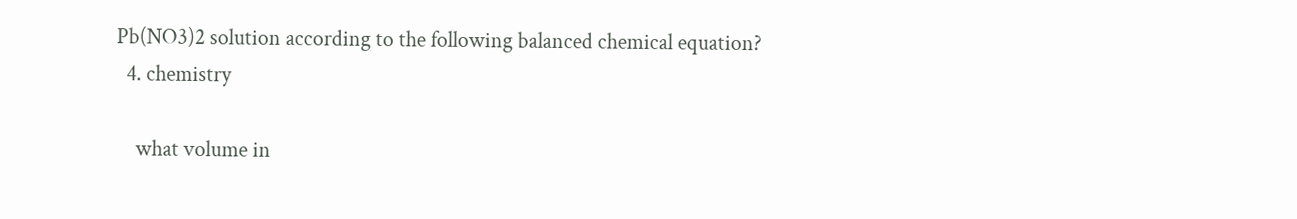Pb(NO3)2 solution according to the following balanced chemical equation?
  4. chemistry

    what volume in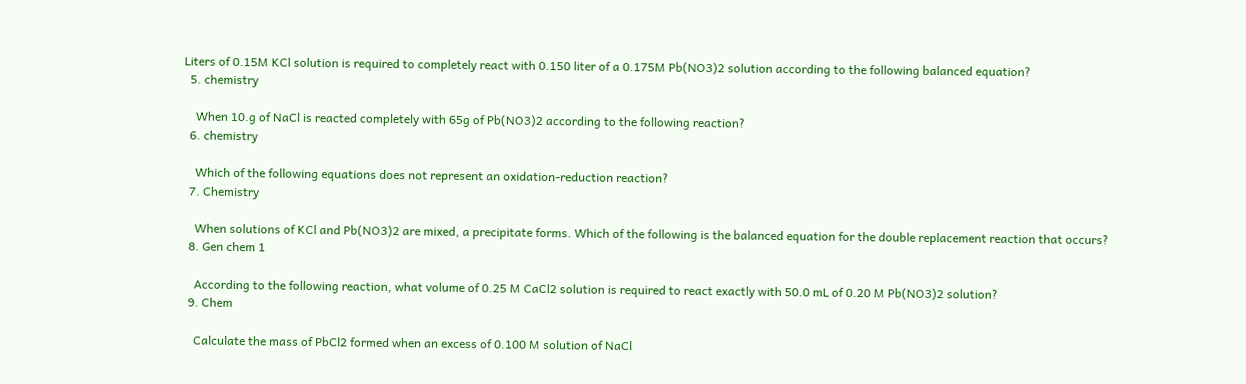Liters of 0.15M KCl solution is required to completely react with 0.150 liter of a 0.175M Pb(NO3)2 solution according to the following balanced equation?
  5. chemistry

    When 10.g of NaCl is reacted completely with 65g of Pb(NO3)2 according to the following reaction?
  6. chemistry

    Which of the following equations does not represent an oxidation-reduction reaction?
  7. Chemistry

    When solutions of KCl and Pb(NO3)2 are mixed, a precipitate forms. Which of the following is the balanced equation for the double replacement reaction that occurs?
  8. Gen chem 1

    According to the following reaction, what volume of 0.25 M CaCl2 solution is required to react exactly with 50.0 mL of 0.20 M Pb(NO3)2 solution?
  9. Chem

    Calculate the mass of PbCl2 formed when an excess of 0.100 M solution of NaCl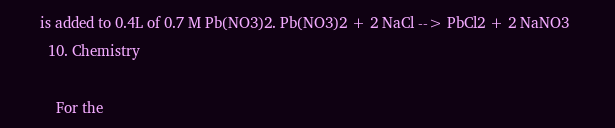is added to 0.4L of 0.7 M Pb(NO3)2. Pb(NO3)2 + 2 NaCl --> PbCl2 + 2 NaNO3
  10. Chemistry

    For the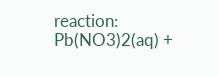reaction: Pb(NO3)2(aq) +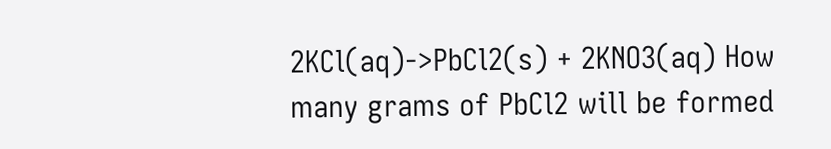2KCl(aq)->PbCl2(s) + 2KNO3(aq) How many grams of PbCl2 will be formed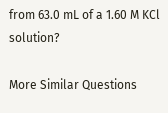from 63.0 mL of a 1.60 M KCl solution?

More Similar Questions